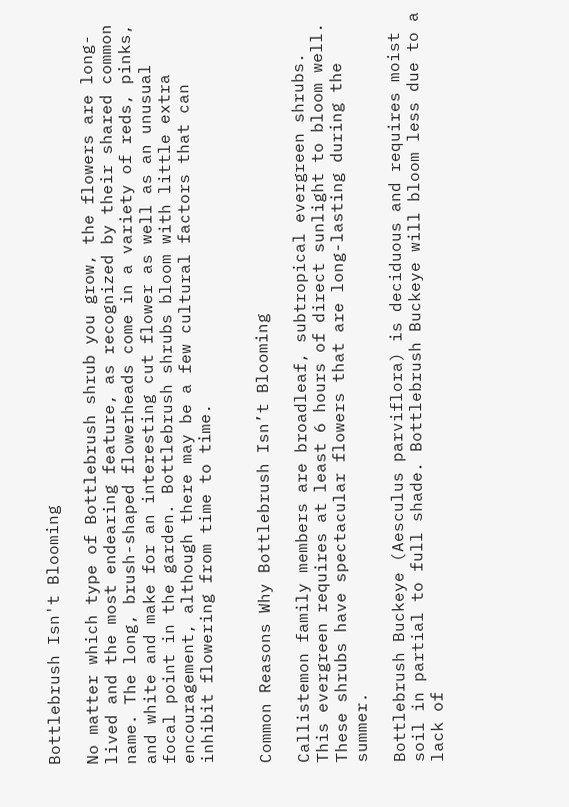Bottlebrush Isn't Blooming

No matter which type of Bottlebrush shrub you grow, the flowers are long-lived and the most endearing feature, as recognized by their shared common name. The long, brush-shaped flowerheads come in a variety of reds, pinks, and white and make for an interesting cut flower as well as an unusual focal point in the garden. Bottlebrush shrubs bloom with little extra encouragement, although there may be a few cultural factors that can inhibit flowering from time to time.


Common Reasons Why Bottlebrush Isn’t Blooming

Callistemon family members are broadleaf, subtropical evergreen shrubs. This evergreen requires at least 6 hours of direct sunlight to bloom well. These shrubs have spectacular flowers that are long-lasting during the summer.

Bottlebrush Buckeye (Aesculus parviflora) is deciduous and requires moist soil in partial to full shade. Bottlebrush Buckeye will bloom less due to a lack of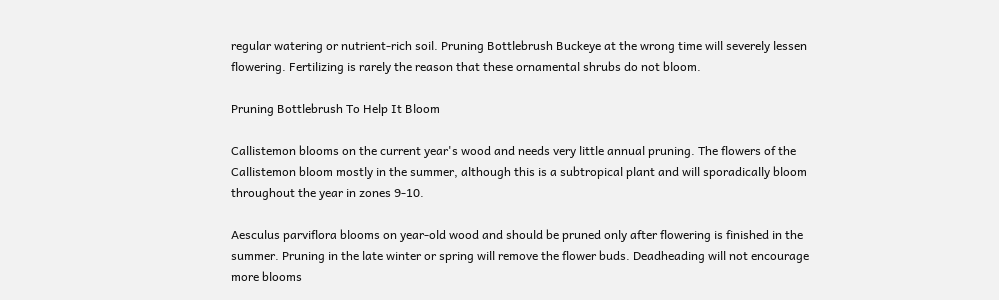regular watering or nutrient-rich soil. Pruning Bottlebrush Buckeye at the wrong time will severely lessen flowering. Fertilizing is rarely the reason that these ornamental shrubs do not bloom.

Pruning Bottlebrush To Help It Bloom

Callistemon blooms on the current year's wood and needs very little annual pruning. The flowers of the Callistemon bloom mostly in the summer, although this is a subtropical plant and will sporadically bloom throughout the year in zones 9-10.

Aesculus parviflora blooms on year-old wood and should be pruned only after flowering is finished in the summer. Pruning in the late winter or spring will remove the flower buds. Deadheading will not encourage more blooms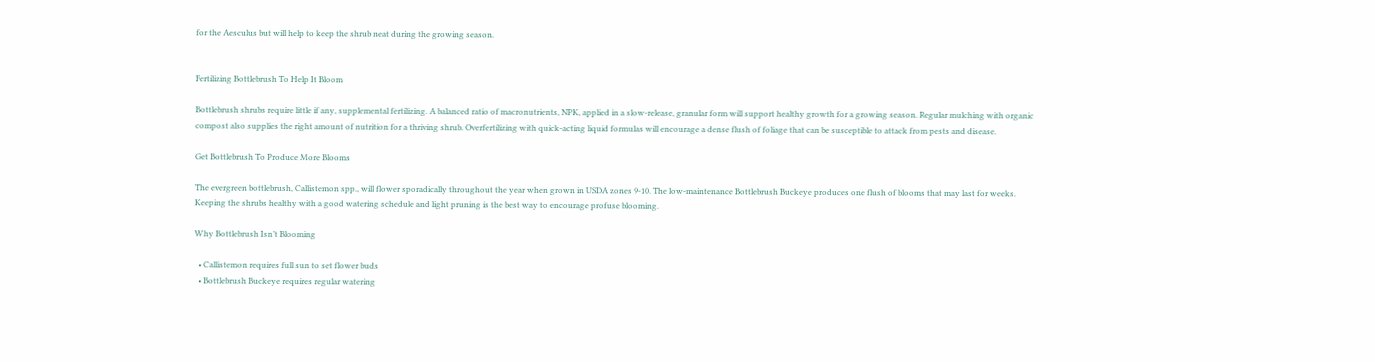for the Aesculus but will help to keep the shrub neat during the growing season.


Fertilizing Bottlebrush To Help It Bloom

Bottlebrush shrubs require little if any, supplemental fertilizing. A balanced ratio of macronutrients, NPK, applied in a slow-release, granular form will support healthy growth for a growing season. Regular mulching with organic compost also supplies the right amount of nutrition for a thriving shrub. Overfertilizing with quick-acting liquid formulas will encourage a dense flush of foliage that can be susceptible to attack from pests and disease.

Get Bottlebrush To Produce More Blooms

The evergreen bottlebrush, Callistemon spp., will flower sporadically throughout the year when grown in USDA zones 9-10. The low-maintenance Bottlebrush Buckeye produces one flush of blooms that may last for weeks. Keeping the shrubs healthy with a good watering schedule and light pruning is the best way to encourage profuse blooming.

Why Bottlebrush Isn’t Blooming

  • Callistemon requires full sun to set flower buds
  • Bottlebrush Buckeye requires regular watering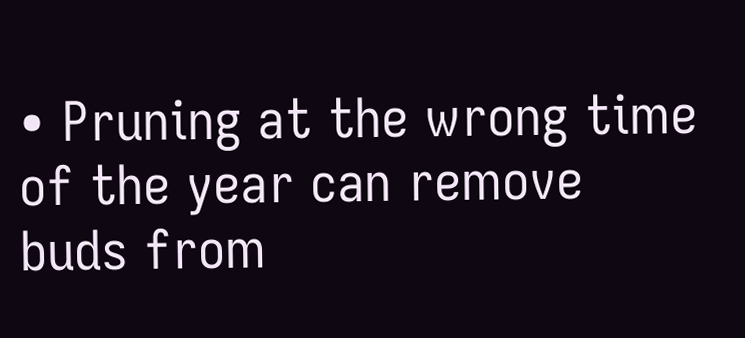• Pruning at the wrong time of the year can remove buds from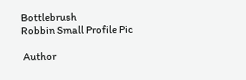Bottlebrush
Robbin Small Profile Pic

 Author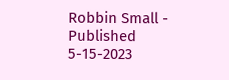Robbin Small - Published 5-15-2023